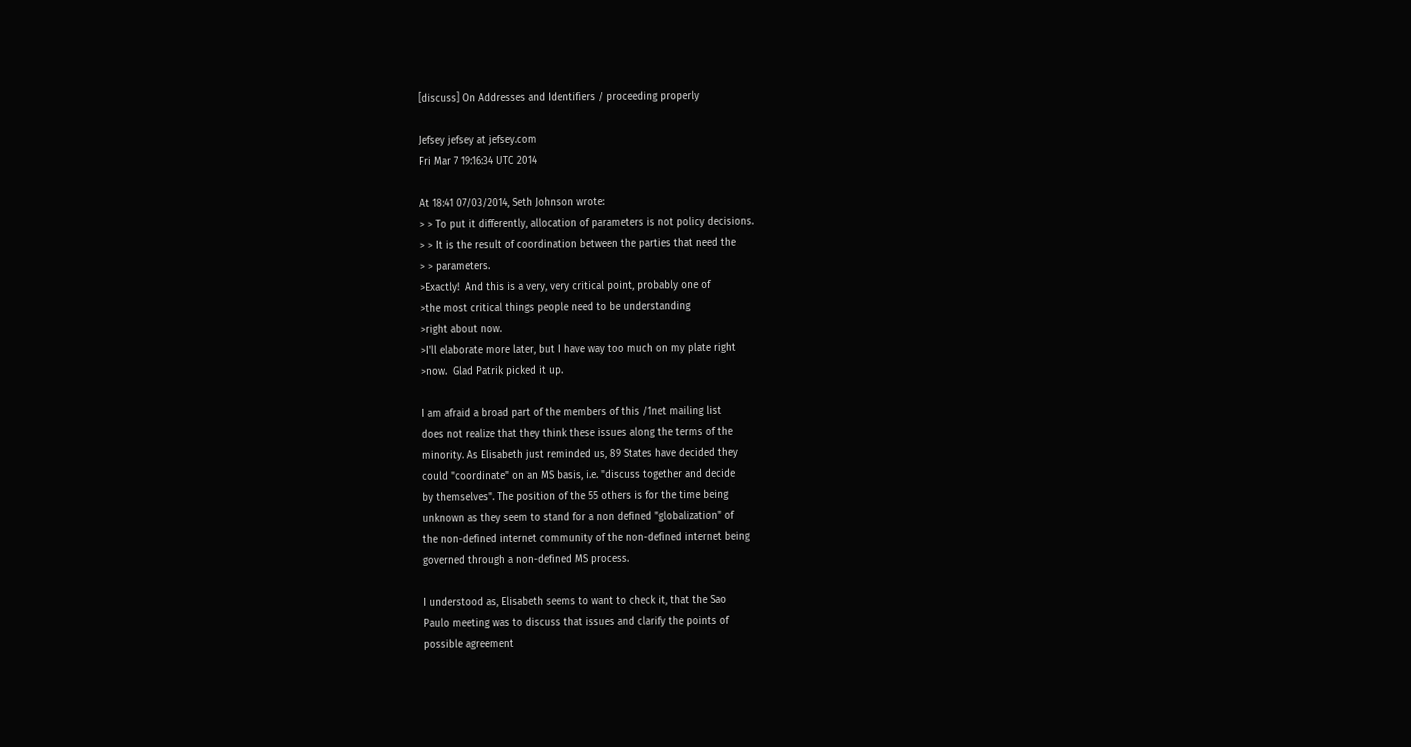[discuss] On Addresses and Identifiers / proceeding properly

Jefsey jefsey at jefsey.com
Fri Mar 7 19:16:34 UTC 2014

At 18:41 07/03/2014, Seth Johnson wrote:
> > To put it differently, allocation of parameters is not policy decisions.
> > It is the result of coordination between the parties that need the
> > parameters.
>Exactly!  And this is a very, very critical point, probably one of
>the most critical things people need to be understanding
>right about now.
>I'll elaborate more later, but I have way too much on my plate right
>now.  Glad Patrik picked it up.

I am afraid a broad part of the members of this /1net mailing list
does not realize that they think these issues along the terms of the
minority. As Elisabeth just reminded us, 89 States have decided they
could "coordinate" on an MS basis, i.e. "discuss together and decide
by themselves". The position of the 55 others is for the time being
unknown as they seem to stand for a non defined "globalization" of
the non-defined internet community of the non-defined internet being
governed through a non-defined MS process.

I understood as, Elisabeth seems to want to check it, that the Sao
Paulo meeting was to discuss that issues and clarify the points of
possible agreement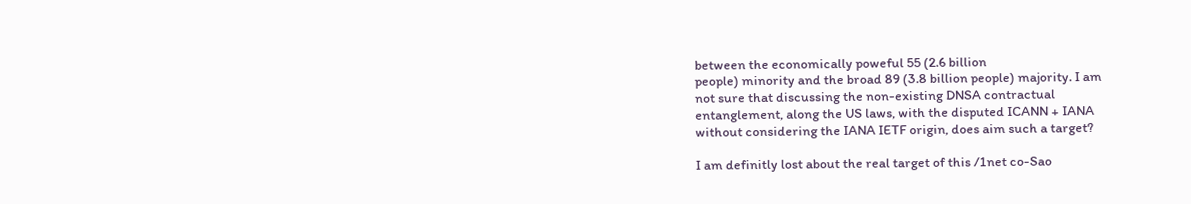between the economically poweful 55 (2.6 billion
people) minority and the broad 89 (3.8 billion people) majority. I am
not sure that discussing the non-existing DNSA contractual
entanglement, along the US laws, with the disputed ICANN + IANA
without considering the IANA IETF origin, does aim such a target?

I am definitly lost about the real target of this /1net co-Sao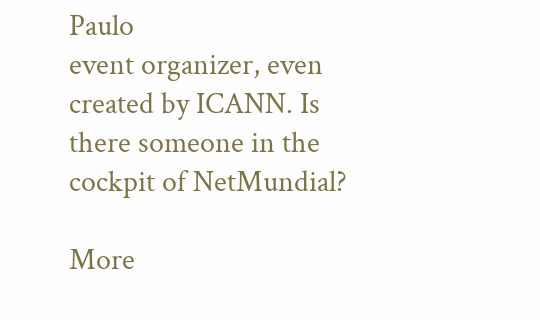Paulo
event organizer, even created by ICANN. Is there someone in the
cockpit of NetMundial?

More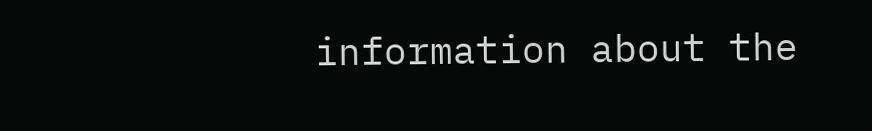information about the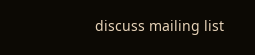discuss mailing list